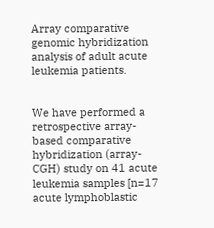Array comparative genomic hybridization analysis of adult acute leukemia patients.


We have performed a retrospective array-based comparative hybridization (array-CGH) study on 41 acute leukemia samples [n=17 acute lymphoblastic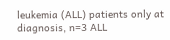leukemia (ALL) patients only at diagnosis, n=3 ALL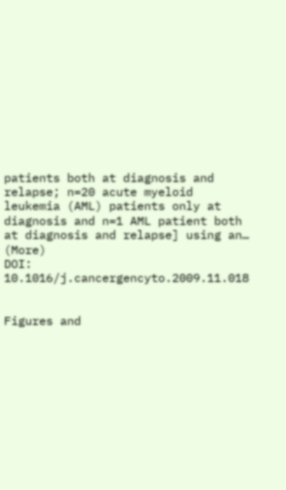patients both at diagnosis and relapse; n=20 acute myeloid leukemia (AML) patients only at diagnosis and n=1 AML patient both at diagnosis and relapse] using an… (More)
DOI: 10.1016/j.cancergencyto.2009.11.018


Figures and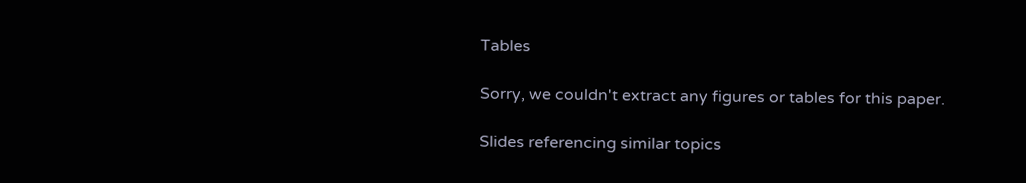Tables

Sorry, we couldn't extract any figures or tables for this paper.

Slides referencing similar topics